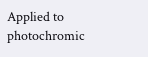Applied to photochromic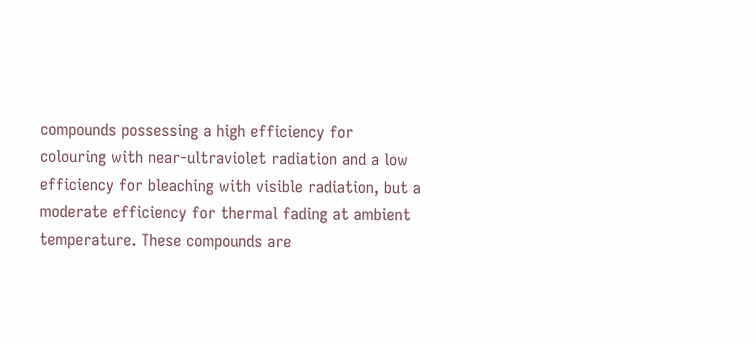compounds possessing a high efficiency for colouring with near-ultraviolet radiation and a low efficiency for bleaching with visible radiation, but a moderate efficiency for thermal fading at ambient temperature. These compounds are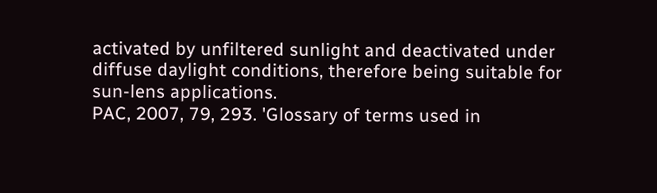activated by unfiltered sunlight and deactivated under diffuse daylight conditions, therefore being suitable for sun-lens applications.
PAC, 2007, 79, 293. 'Glossary of terms used in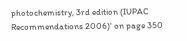photochemistry, 3rd edition (IUPAC Recommendations 2006)' on page 350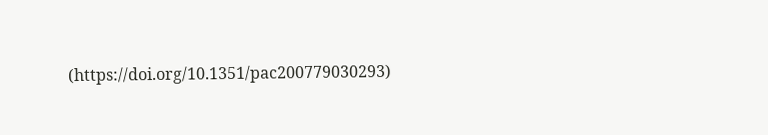(https://doi.org/10.1351/pac200779030293)